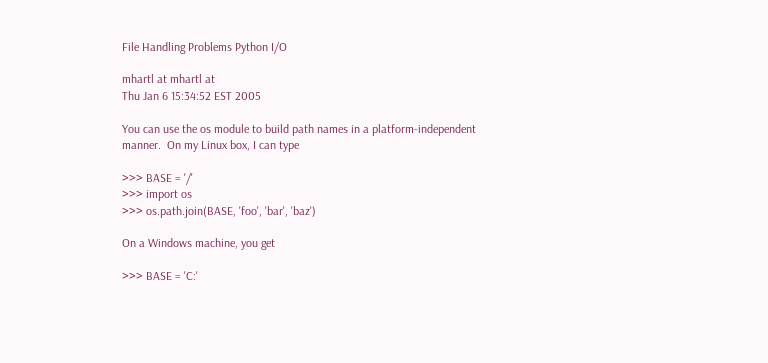File Handling Problems Python I/O

mhartl at mhartl at
Thu Jan 6 15:34:52 EST 2005

You can use the os module to build path names in a platform-independent
manner.  On my Linux box, I can type

>>> BASE = '/'
>>> import os
>>> os.path.join(BASE, 'foo', 'bar', 'baz')

On a Windows machine, you get

>>> BASE = 'C:'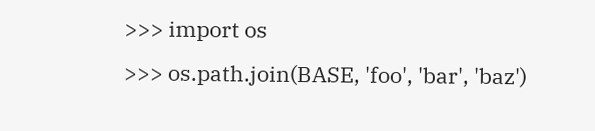>>> import os
>>> os.path.join(BASE, 'foo', 'bar', 'baz')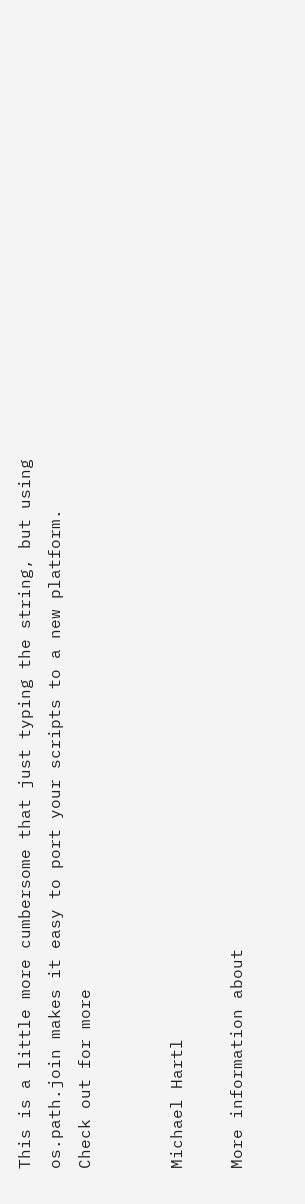This is a little more cumbersome that just typing the string, but using
os.path.join makes it easy to port your scripts to a new platform.
Check out for more


Michael Hartl

More information about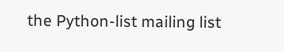the Python-list mailing list